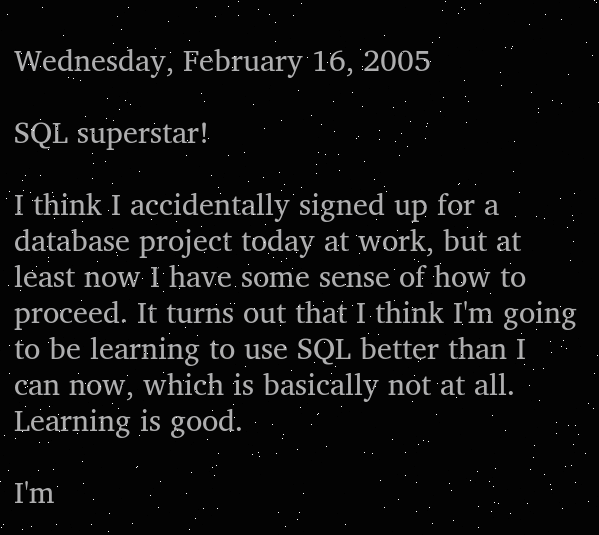Wednesday, February 16, 2005

SQL superstar!

I think I accidentally signed up for a database project today at work, but at least now I have some sense of how to proceed. It turns out that I think I'm going to be learning to use SQL better than I can now, which is basically not at all. Learning is good.

I'm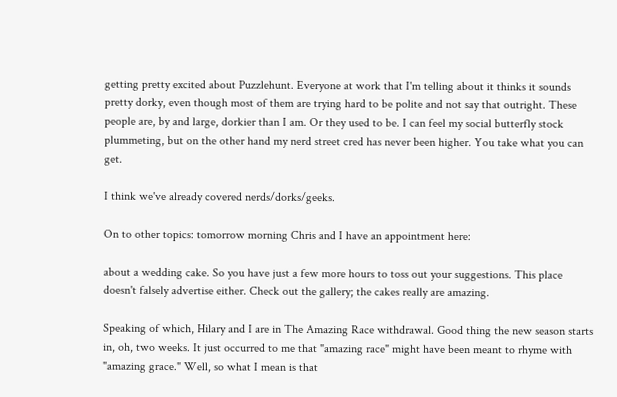getting pretty excited about Puzzlehunt. Everyone at work that I'm telling about it thinks it sounds pretty dorky, even though most of them are trying hard to be polite and not say that outright. These people are, by and large, dorkier than I am. Or they used to be. I can feel my social butterfly stock plummeting, but on the other hand my nerd street cred has never been higher. You take what you can get.

I think we've already covered nerds/dorks/geeks.

On to other topics: tomorrow morning Chris and I have an appointment here:

about a wedding cake. So you have just a few more hours to toss out your suggestions. This place doesn't falsely advertise either. Check out the gallery; the cakes really are amazing.

Speaking of which, Hilary and I are in The Amazing Race withdrawal. Good thing the new season starts in, oh, two weeks. It just occurred to me that "amazing race" might have been meant to rhyme with "amazing grace." Well, so what I mean is that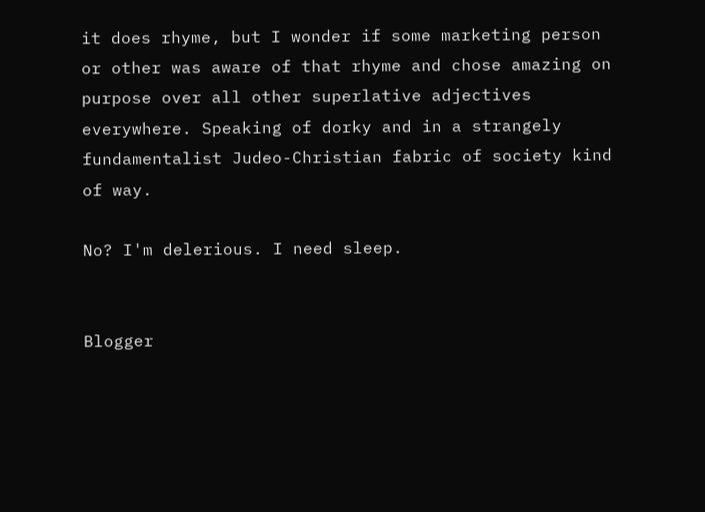it does rhyme, but I wonder if some marketing person or other was aware of that rhyme and chose amazing on purpose over all other superlative adjectives everywhere. Speaking of dorky and in a strangely fundamentalist Judeo-Christian fabric of society kind of way.

No? I'm delerious. I need sleep.


Blogger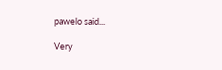pawelo said...

Very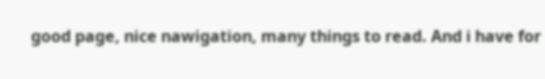good page, nice nawigation, many things to read. And i have for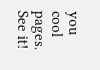you cool pages. See it!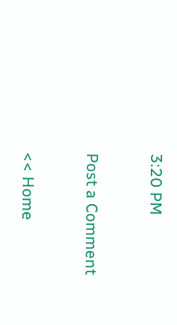3:20 PM

Post a Comment

<< Home